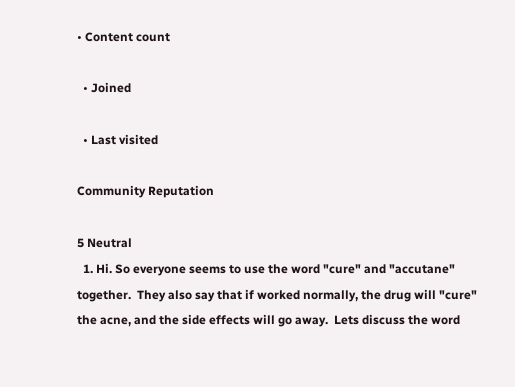• Content count

  • Joined

  • Last visited

Community Reputation

5 Neutral
  1. Hi. So everyone seems to use the word "cure" and "accutane" together.  They also say that if worked normally, the drug will "cure" the acne, and the side effects will go away.  Lets discuss the word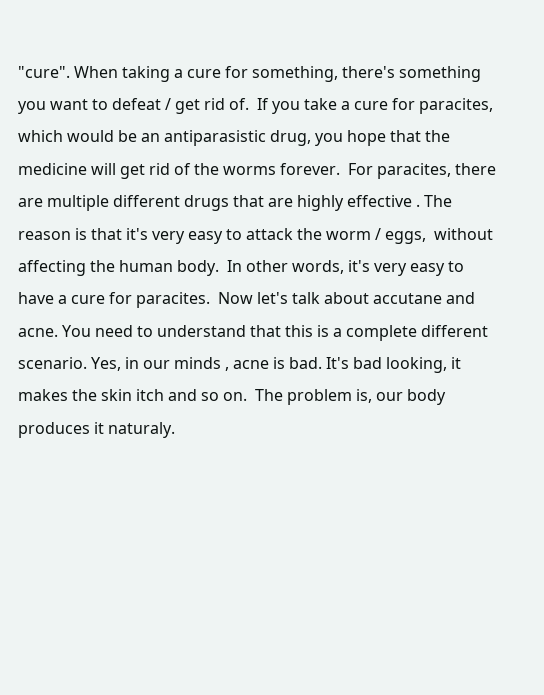"cure". When taking a cure for something, there's something you want to defeat / get rid of.  If you take a cure for paracites, which would be an antiparasistic drug, you hope that the medicine will get rid of the worms forever.  For paracites, there are multiple different drugs that are highly effective . The reason is that it's very easy to attack the worm / eggs,  without affecting the human body.  In other words, it's very easy to have a cure for paracites.  Now let's talk about accutane and acne. You need to understand that this is a complete different scenario. Yes, in our minds , acne is bad. It's bad looking, it makes the skin itch and so on.  The problem is, our body produces it naturaly.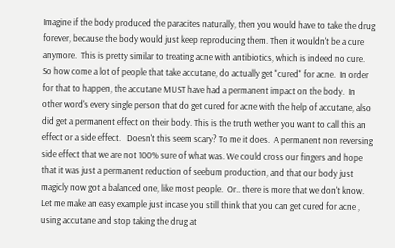Imagine if the body produced the paracites naturally, then you would have to take the drug forever, because the body would just keep reproducing them. Then it wouldn't be a cure anymore.  This is pretty similar to treating acne with antibiotics, which is indeed no cure.  So how come a lot of people that take accutane, do actually get "cured" for acne.  In order for that to happen, the accutane MUST have had a permanent impact on the body.  In other word's every single person that do get cured for acne with the help of accutane, also did get a permanent effect on their body. This is the truth wether you want to call this an effect or a side effect.   Doesn't this seem scary? To me it does.  A permanent non reversing side effect that we are not 100% sure of what was. We could cross our fingers and hope that it was just a permanent reduction of seebum production, and that our body just magicly now got a balanced one, like most people.  Or.. there is more that we don't know.   Let me make an easy example just incase you still think that you can get cured for acne , using accutane and stop taking the drug at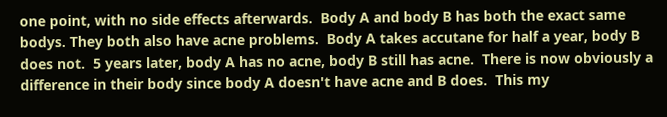one point, with no side effects afterwards.  Body A and body B has both the exact same bodys. They both also have acne problems.  Body A takes accutane for half a year, body B does not.  5 years later, body A has no acne, body B still has acne.  There is now obviously a difference in their body since body A doesn't have acne and B does.  This my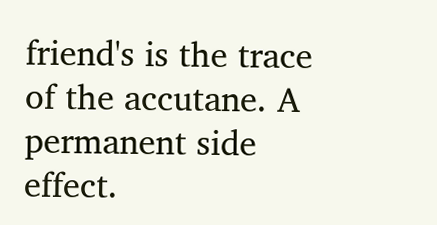friend's is the trace of the accutane. A permanent side effect.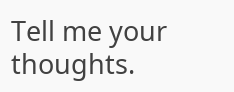Tell me your thoughts.